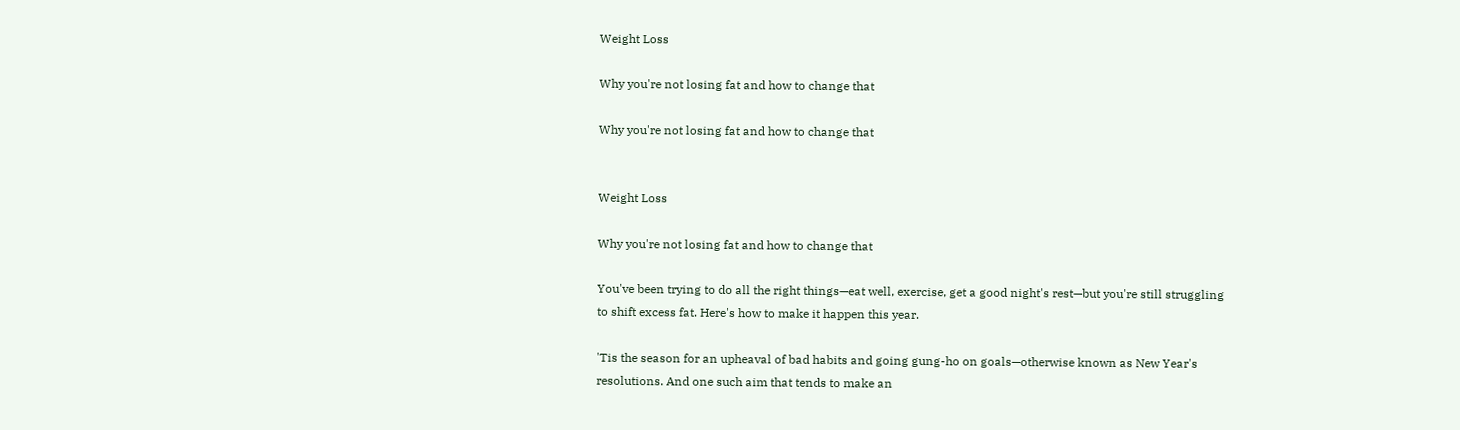Weight Loss

Why you're not losing fat and how to change that

Why you're not losing fat and how to change that


Weight Loss

Why you're not losing fat and how to change that

You've been trying to do all the right things—eat well, exercise, get a good night's rest—but you're still struggling to shift excess fat. Here's how to make it happen this year.

'Tis the season for an upheaval of bad habits and going gung-ho on goals—otherwise known as New Year's resolutions. And one such aim that tends to make an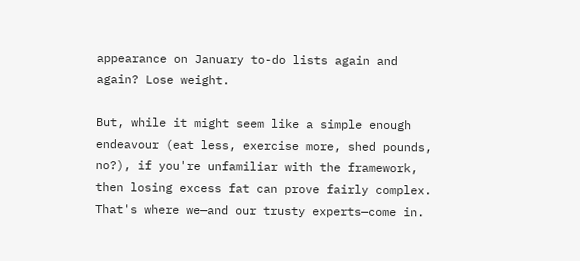appearance on January to-do lists again and again? Lose weight.

But, while it might seem like a simple enough endeavour (eat less, exercise more, shed pounds, no?), if you're unfamiliar with the framework, then losing excess fat can prove fairly complex. That's where we—and our trusty experts—come in.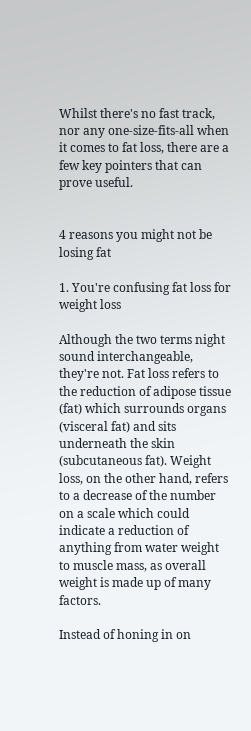Whilst there's no fast track, nor any one-size-fits-all when it comes to fat loss, there are a few key pointers that can prove useful.


4 reasons you might not be losing fat

1. You're confusing fat loss for weight loss

Although the two terms night sound interchangeable, they're not. Fat loss refers to the reduction of adipose tissue (fat) which surrounds organs (visceral fat) and sits underneath the skin (subcutaneous fat). Weight loss, on the other hand, refers to a decrease of the number on a scale which could indicate a reduction of anything from water weight to muscle mass, as overall weight is made up of many factors.

Instead of honing in on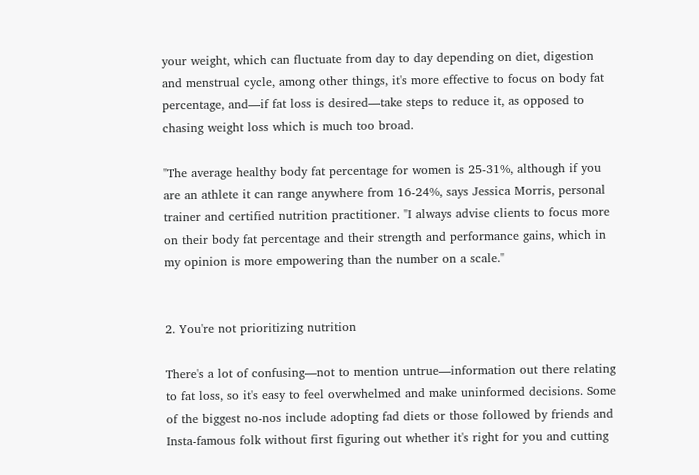your weight, which can fluctuate from day to day depending on diet, digestion and menstrual cycle, among other things, it's more effective to focus on body fat percentage, and—if fat loss is desired—take steps to reduce it, as opposed to chasing weight loss which is much too broad.

"The average healthy body fat percentage for women is 25-31%, although if you are an athlete it can range anywhere from 16-24%, says Jessica Morris, personal trainer and certified nutrition practitioner. "I always advise clients to focus more on their body fat percentage and their strength and performance gains, which in my opinion is more empowering than the number on a scale."


2. You're not prioritizing nutrition

There's a lot of confusing—not to mention untrue—information out there relating to fat loss, so it's easy to feel overwhelmed and make uninformed decisions. Some of the biggest no-nos include adopting fad diets or those followed by friends and Insta-famous folk without first figuring out whether it's right for you and cutting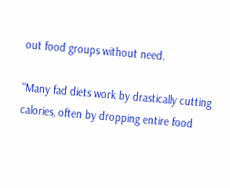out food groups without need.

"Many fad diets work by drastically cutting calories, often by dropping entire food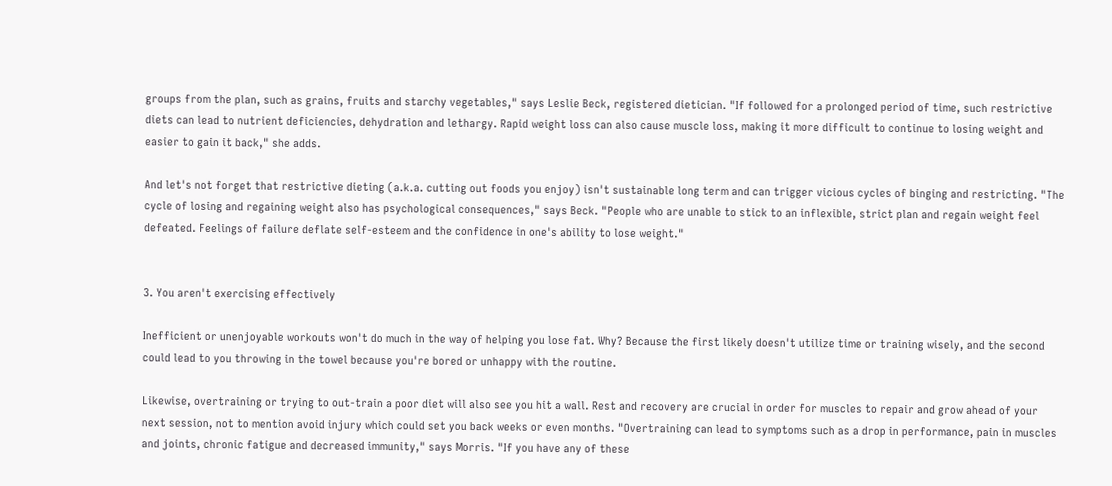groups from the plan, such as grains, fruits and starchy vegetables," says Leslie Beck, registered dietician. "If followed for a prolonged period of time, such restrictive diets can lead to nutrient deficiencies, dehydration and lethargy. Rapid weight loss can also cause muscle loss, making it more difficult to continue to losing weight and easier to gain it back," she adds.

And let's not forget that restrictive dieting (a.k.a. cutting out foods you enjoy) isn't sustainable long term and can trigger vicious cycles of binging and restricting. "The cycle of losing and regaining weight also has psychological consequences," says Beck. "People who are unable to stick to an inflexible, strict plan and regain weight feel defeated. Feelings of failure deflate self-esteem and the confidence in one's ability to lose weight."


3. You aren't exercising effectively

Inefficient or unenjoyable workouts won't do much in the way of helping you lose fat. Why? Because the first likely doesn't utilize time or training wisely, and the second could lead to you throwing in the towel because you're bored or unhappy with the routine.

Likewise, overtraining or trying to out-train a poor diet will also see you hit a wall. Rest and recovery are crucial in order for muscles to repair and grow ahead of your next session, not to mention avoid injury which could set you back weeks or even months. "Overtraining can lead to symptoms such as a drop in performance, pain in muscles and joints, chronic fatigue and decreased immunity," says Morris. "If you have any of these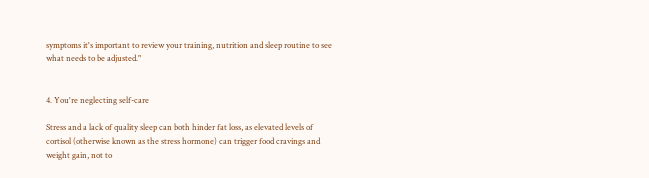symptoms it's important to review your training, nutrition and sleep routine to see what needs to be adjusted."


4. You're neglecting self-care

Stress and a lack of quality sleep can both hinder fat loss, as elevated levels of cortisol (otherwise known as the stress hormone) can trigger food cravings and weight gain, not to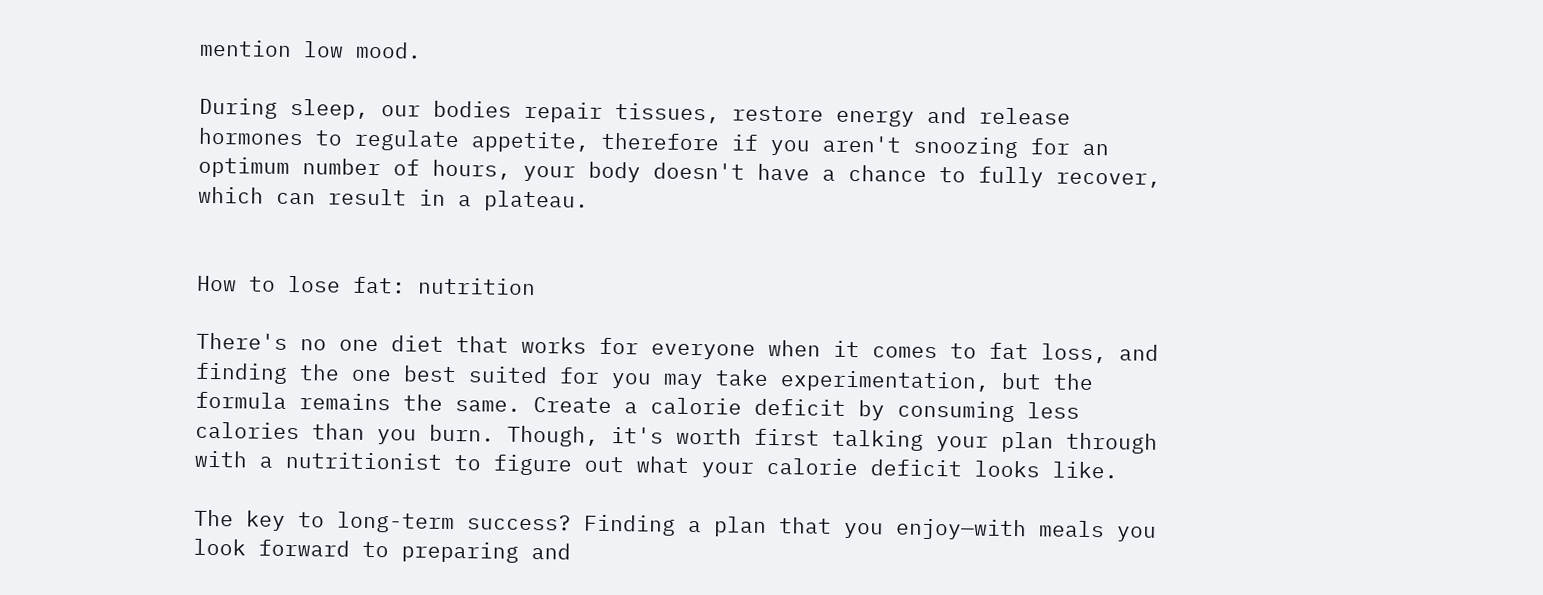mention low mood.

During sleep, our bodies repair tissues, restore energy and release hormones to regulate appetite, therefore if you aren't snoozing for an optimum number of hours, your body doesn't have a chance to fully recover, which can result in a plateau.


How to lose fat: nutrition

There's no one diet that works for everyone when it comes to fat loss, and finding the one best suited for you may take experimentation, but the formula remains the same. Create a calorie deficit by consuming less calories than you burn. Though, it's worth first talking your plan through with a nutritionist to figure out what your calorie deficit looks like.

The key to long-term success? Finding a plan that you enjoy—with meals you look forward to preparing and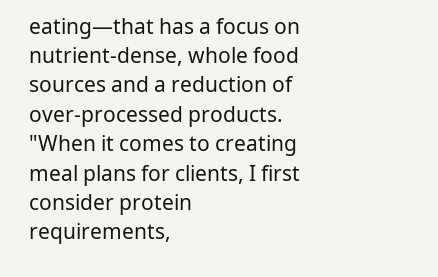eating—that has a focus on nutrient-dense, whole food sources and a reduction of over-processed products. "When it comes to creating meal plans for clients, I first consider protein requirements,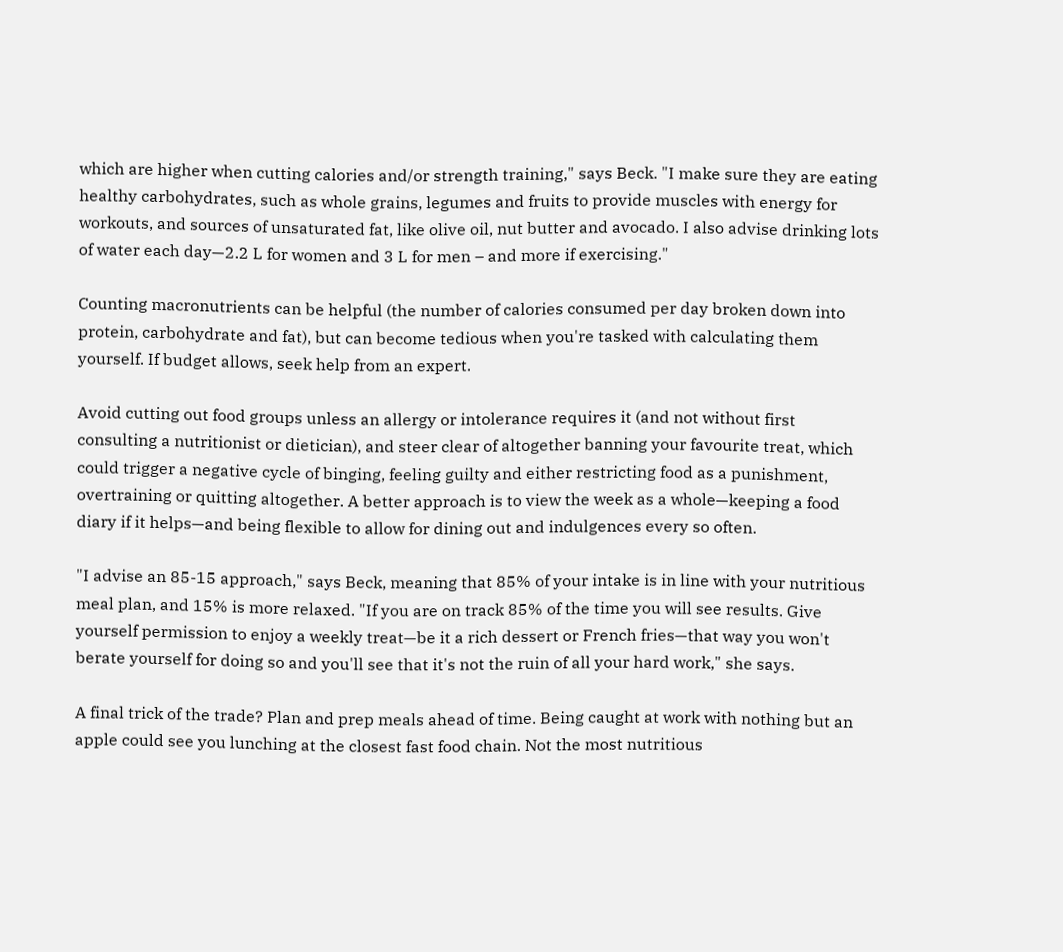which are higher when cutting calories and/or strength training," says Beck. "I make sure they are eating healthy carbohydrates, such as whole grains, legumes and fruits to provide muscles with energy for workouts, and sources of unsaturated fat, like olive oil, nut butter and avocado. I also advise drinking lots of water each day—2.2 L for women and 3 L for men – and more if exercising."

Counting macronutrients can be helpful (the number of calories consumed per day broken down into protein, carbohydrate and fat), but can become tedious when you're tasked with calculating them yourself. If budget allows, seek help from an expert.

Avoid cutting out food groups unless an allergy or intolerance requires it (and not without first consulting a nutritionist or dietician), and steer clear of altogether banning your favourite treat, which could trigger a negative cycle of binging, feeling guilty and either restricting food as a punishment, overtraining or quitting altogether. A better approach is to view the week as a whole—keeping a food diary if it helps—and being flexible to allow for dining out and indulgences every so often.

"I advise an 85-15 approach," says Beck, meaning that 85% of your intake is in line with your nutritious meal plan, and 15% is more relaxed. "If you are on track 85% of the time you will see results. Give yourself permission to enjoy a weekly treat—be it a rich dessert or French fries—that way you won't berate yourself for doing so and you'll see that it's not the ruin of all your hard work," she says.

A final trick of the trade? Plan and prep meals ahead of time. Being caught at work with nothing but an apple could see you lunching at the closest fast food chain. Not the most nutritious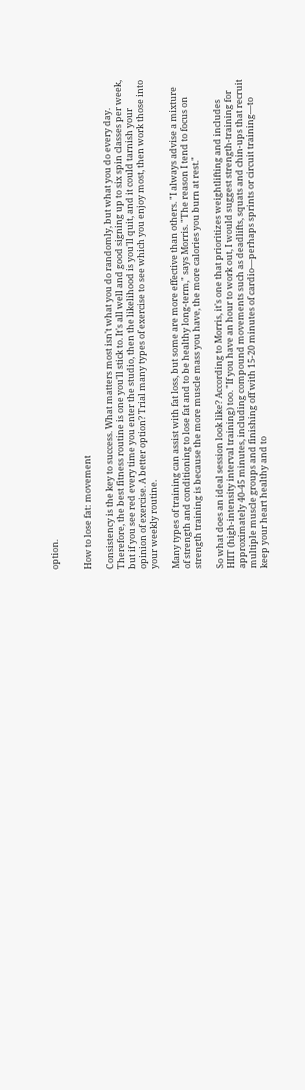option.


How to lose fat: movement

Consistency is the key to success. What matters most isn't what you do randomly, but what you do every day. Therefore, the best fitness routine is one you'll stick to. It's all well and good signing up to six spin classes per week, but if you see red every time you enter the studio, then the likelihood is you'll quit, and it could tarnish your opinion of exercise. A better option? Trial many types of exercise to see which you enjoy most, then work those into your weekly routine.

Many types of training can assist with fat loss, but some are more effective than others. "I always advise a mixture of strength and conditioning to lose fat and to be healthy long-term," says Morris. "The reason I tend to focus on strength training is because the more muscle mass you have, the more calories you burn at rest."

So what does an ideal session look like? According to Morris, it's one that prioritizes weightlifting and includes HIIT (high-intensity interval training) too. "If you have an hour to work out, I would suggest strength-training for approximately 40-45 minutes, including compound movements such as deadlifts, squats and chin-ups that recruit multiple muscle groups and finishing off with 15-20 minutes of cardio—perhaps sprints or circuit training—to keep your heart healthy and to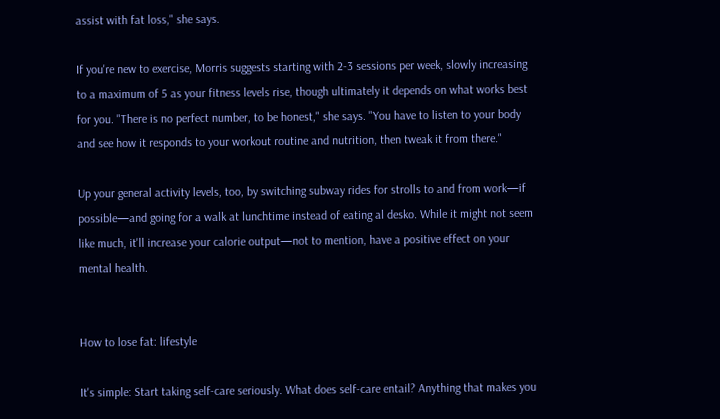assist with fat loss," she says.

If you're new to exercise, Morris suggests starting with 2-3 sessions per week, slowly increasing to a maximum of 5 as your fitness levels rise, though ultimately it depends on what works best for you. "There is no perfect number, to be honest," she says. "You have to listen to your body and see how it responds to your workout routine and nutrition, then tweak it from there."

Up your general activity levels, too, by switching subway rides for strolls to and from work—if possible—and going for a walk at lunchtime instead of eating al desko. While it might not seem like much, it'll increase your calorie output—not to mention, have a positive effect on your mental health.


How to lose fat: lifestyle

It's simple: Start taking self-care seriously. What does self-care entail? Anything that makes you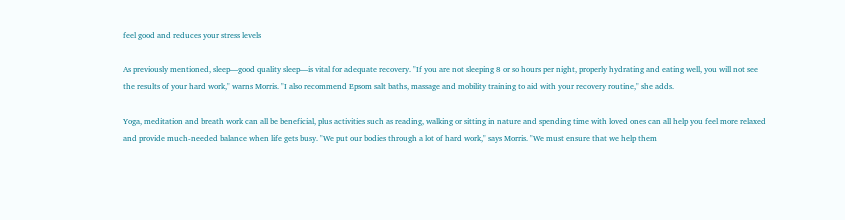feel good and reduces your stress levels

As previously mentioned, sleep—good quality sleep—is vital for adequate recovery. "If you are not sleeping 8 or so hours per night, properly hydrating and eating well, you will not see the results of your hard work," warns Morris. "I also recommend Epsom salt baths, massage and mobility training to aid with your recovery routine," she adds.

Yoga, meditation and breath work can all be beneficial, plus activities such as reading, walking or sitting in nature and spending time with loved ones can all help you feel more relaxed and provide much-needed balance when life gets busy. "We put our bodies through a lot of hard work," says Morris. "We must ensure that we help them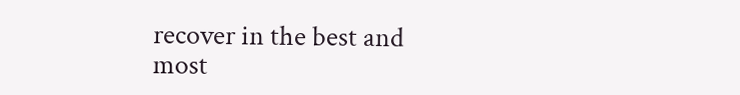recover in the best and most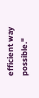efficient way possible."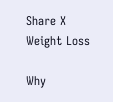Share X
Weight Loss

Why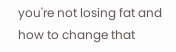you're not losing fat and how to change that